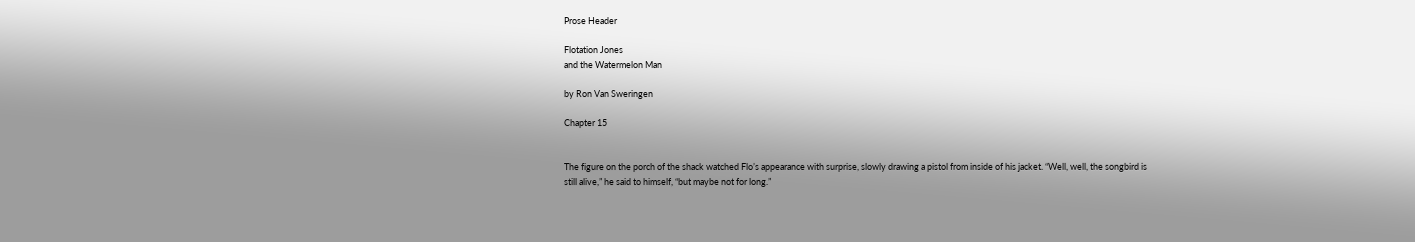Prose Header

Flotation Jones
and the Watermelon Man

by Ron Van Sweringen

Chapter 15


The figure on the porch of the shack watched Flo’s appearance with surprise, slowly drawing a pistol from inside of his jacket. “Well, well, the songbird is still alive,” he said to himself, “but maybe not for long.”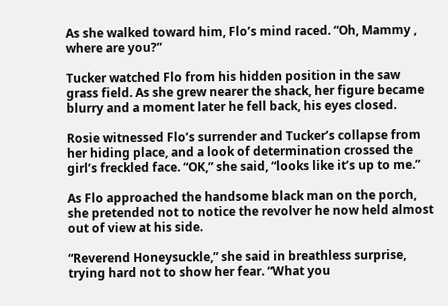As she walked toward him, Flo’s mind raced. “Oh, Mammy , where are you?”

Tucker watched Flo from his hidden position in the saw grass field. As she grew nearer the shack, her figure became blurry and a moment later he fell back, his eyes closed.

Rosie witnessed Flo’s surrender and Tucker’s collapse from her hiding place, and a look of determination crossed the girl’s freckled face. “OK,” she said, “looks like it’s up to me.”

As Flo approached the handsome black man on the porch, she pretended not to notice the revolver he now held almost out of view at his side.

“Reverend Honeysuckle,” she said in breathless surprise, trying hard not to show her fear. “What you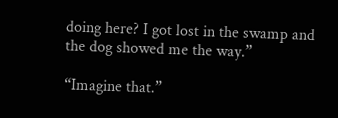doing here? I got lost in the swamp and the dog showed me the way.”

“Imagine that.”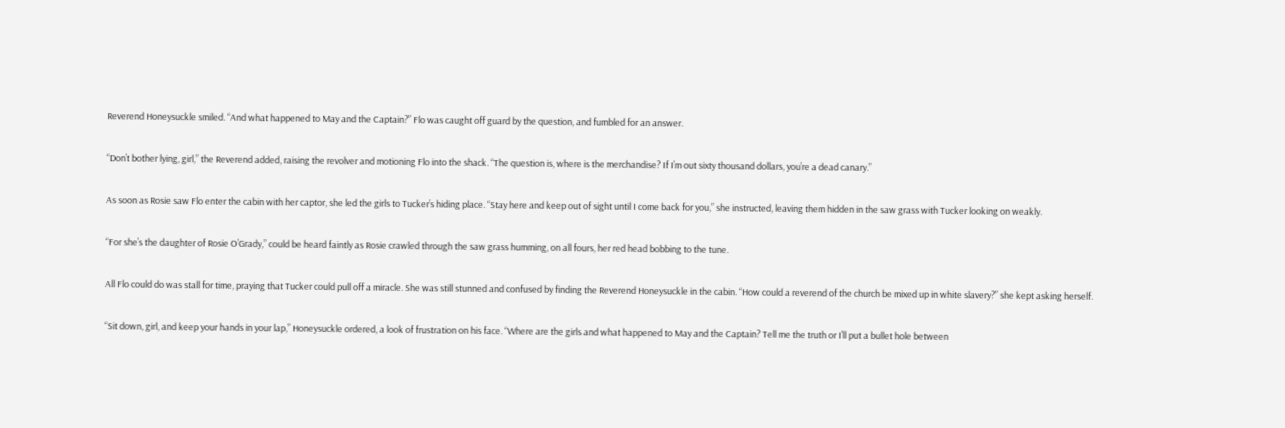Reverend Honeysuckle smiled. “And what happened to May and the Captain?” Flo was caught off guard by the question, and fumbled for an answer.

“Don’t bother lying, girl,” the Reverend added, raising the revolver and motioning Flo into the shack. “The question is, where is the merchandise? If I’m out sixty thousand dollars, you’re a dead canary.”

As soon as Rosie saw Flo enter the cabin with her captor, she led the girls to Tucker’s hiding place. “Stay here and keep out of sight until I come back for you,” she instructed, leaving them hidden in the saw grass with Tucker looking on weakly.

“For she’s the daughter of Rosie O’Grady,” could be heard faintly as Rosie crawled through the saw grass humming, on all fours, her red head bobbing to the tune.

All Flo could do was stall for time, praying that Tucker could pull off a miracle. She was still stunned and confused by finding the Reverend Honeysuckle in the cabin. “How could a reverend of the church be mixed up in white slavery?” she kept asking herself.

“Sit down, girl, and keep your hands in your lap,” Honeysuckle ordered, a look of frustration on his face. “Where are the girls and what happened to May and the Captain? Tell me the truth or I’ll put a bullet hole between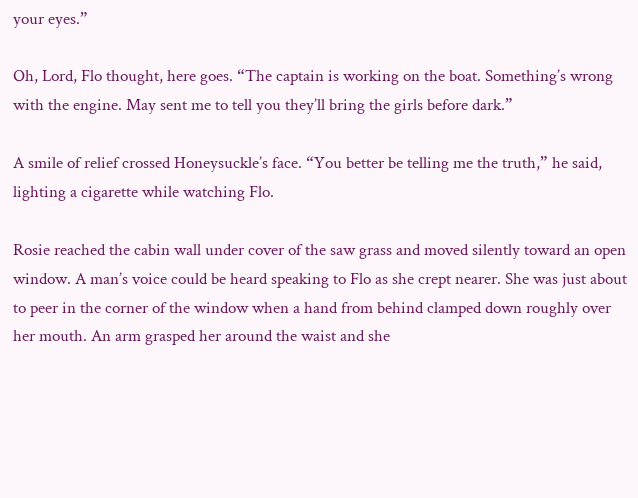your eyes.”

Oh, Lord, Flo thought, here goes. “The captain is working on the boat. Something’s wrong with the engine. May sent me to tell you they’ll bring the girls before dark.”

A smile of relief crossed Honeysuckle’s face. “You better be telling me the truth,” he said, lighting a cigarette while watching Flo.

Rosie reached the cabin wall under cover of the saw grass and moved silently toward an open window. A man’s voice could be heard speaking to Flo as she crept nearer. She was just about to peer in the corner of the window when a hand from behind clamped down roughly over her mouth. An arm grasped her around the waist and she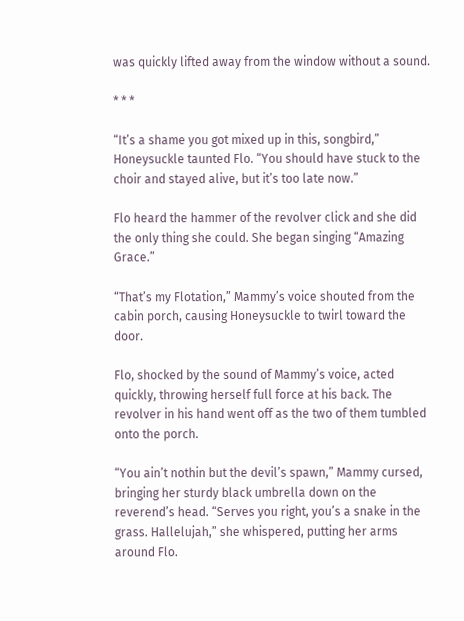was quickly lifted away from the window without a sound.

* * *

“It’s a shame you got mixed up in this, songbird,” Honeysuckle taunted Flo. “You should have stuck to the choir and stayed alive, but it’s too late now.”

Flo heard the hammer of the revolver click and she did the only thing she could. She began singing “Amazing Grace.”

“That’s my Flotation,” Mammy’s voice shouted from the cabin porch, causing Honeysuckle to twirl toward the door.

Flo, shocked by the sound of Mammy’s voice, acted quickly, throwing herself full force at his back. The revolver in his hand went off as the two of them tumbled onto the porch.

“You ain’t nothin but the devil’s spawn,” Mammy cursed, bringing her sturdy black umbrella down on the reverend’s head. “Serves you right, you’s a snake in the grass. Hallelujah,” she whispered, putting her arms around Flo.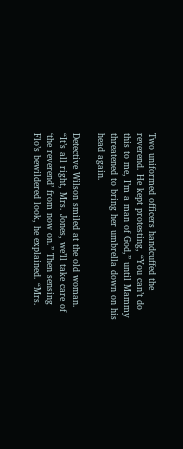Two uniformed officers handcuffed the reverend. He kept protesting, “You can’t do this to me, I’m a man of God,” until Mammy threatened to bring her umbrella down on his head again.

Detective Wilson smiled at the old woman. “It’s all right, Mrs. Jones, we’ll take care of ‘the reverend’ from now on.” Then sensing Flo’s bewildered look, he explained. “Mrs.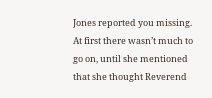Jones reported you missing. At first there wasn’t much to go on, until she mentioned that she thought Reverend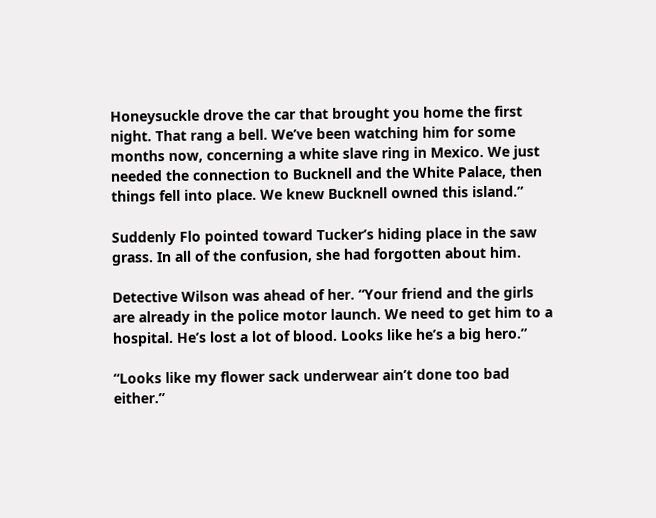Honeysuckle drove the car that brought you home the first night. That rang a bell. We’ve been watching him for some months now, concerning a white slave ring in Mexico. We just needed the connection to Bucknell and the White Palace, then things fell into place. We knew Bucknell owned this island.”

Suddenly Flo pointed toward Tucker’s hiding place in the saw grass. In all of the confusion, she had forgotten about him.

Detective Wilson was ahead of her. “Your friend and the girls are already in the police motor launch. We need to get him to a hospital. He’s lost a lot of blood. Looks like he’s a big hero.”

“Looks like my flower sack underwear ain’t done too bad either.”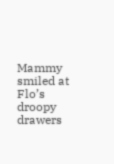Mammy smiled at Flo’s droopy drawers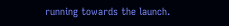running towards the launch.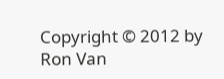Copyright © 2012 by Ron Van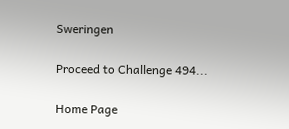Sweringen

Proceed to Challenge 494...

Home Page